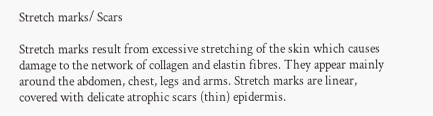Stretch marks/ Scars

Stretch marks result from excessive stretching of the skin which causes damage to the network of collagen and elastin fibres. They appear mainly around the abdomen, chest, legs and arms. Stretch marks are linear, covered with delicate atrophic scars (thin) epidermis.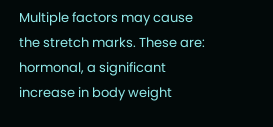Multiple factors may cause the stretch marks. These are: hormonal, a significant increase in body weight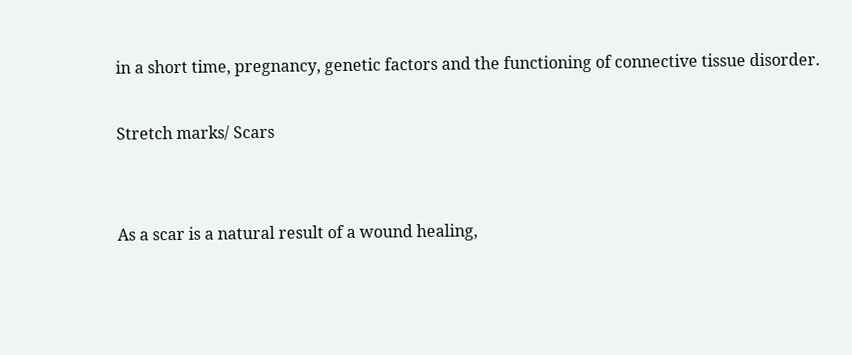in a short time, pregnancy, genetic factors and the functioning of connective tissue disorder.

Stretch marks/ Scars


As a scar is a natural result of a wound healing,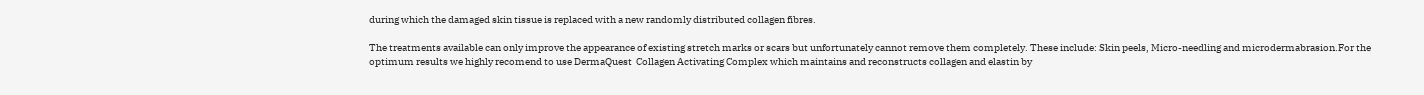during which the damaged skin tissue is replaced with a new randomly distributed collagen fibres.

The treatments available can only improve the appearance of existing stretch marks or scars but unfortunately cannot remove them completely. These include: Skin peels, Micro-needling and microdermabrasion.For the optimum results we highly recomend to use DermaQuest  Collagen Activating Complex which maintains and reconstructs collagen and elastin by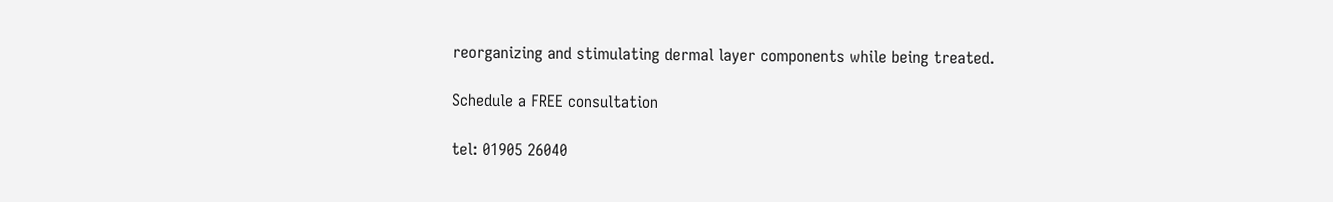reorganizing and stimulating dermal layer components while being treated.

Schedule a FREE consultation

tel: 01905 26040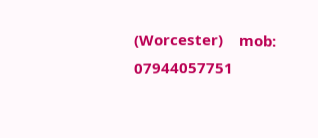(Worcester)    mob: 07944057751